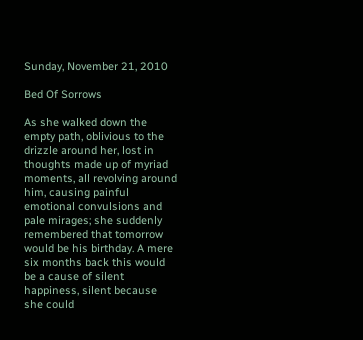Sunday, November 21, 2010

Bed Of Sorrows

As she walked down the empty path, oblivious to the drizzle around her, lost in thoughts made up of myriad moments, all revolving around him, causing painful emotional convulsions and pale mirages; she suddenly remembered that tomorrow would be his birthday. A mere six months back this would be a cause of silent happiness, silent because she could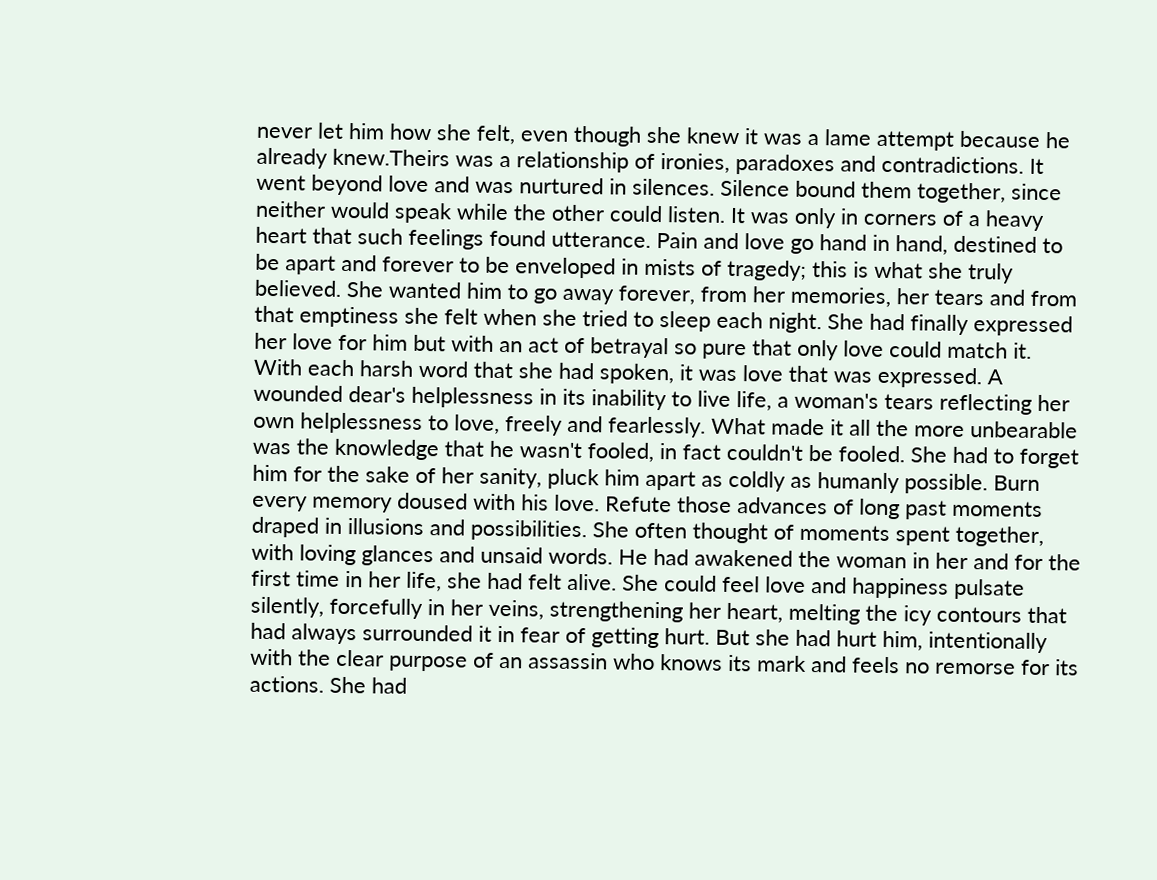never let him how she felt, even though she knew it was a lame attempt because he already knew.Theirs was a relationship of ironies, paradoxes and contradictions. It went beyond love and was nurtured in silences. Silence bound them together, since neither would speak while the other could listen. It was only in corners of a heavy heart that such feelings found utterance. Pain and love go hand in hand, destined to be apart and forever to be enveloped in mists of tragedy; this is what she truly believed. She wanted him to go away forever, from her memories, her tears and from that emptiness she felt when she tried to sleep each night. She had finally expressed her love for him but with an act of betrayal so pure that only love could match it. With each harsh word that she had spoken, it was love that was expressed. A wounded dear's helplessness in its inability to live life, a woman's tears reflecting her own helplessness to love, freely and fearlessly. What made it all the more unbearable was the knowledge that he wasn't fooled, in fact couldn't be fooled. She had to forget him for the sake of her sanity, pluck him apart as coldly as humanly possible. Burn every memory doused with his love. Refute those advances of long past moments draped in illusions and possibilities. She often thought of moments spent together, with loving glances and unsaid words. He had awakened the woman in her and for the first time in her life, she had felt alive. She could feel love and happiness pulsate silently, forcefully in her veins, strengthening her heart, melting the icy contours that had always surrounded it in fear of getting hurt. But she had hurt him, intentionally with the clear purpose of an assassin who knows its mark and feels no remorse for its actions. She had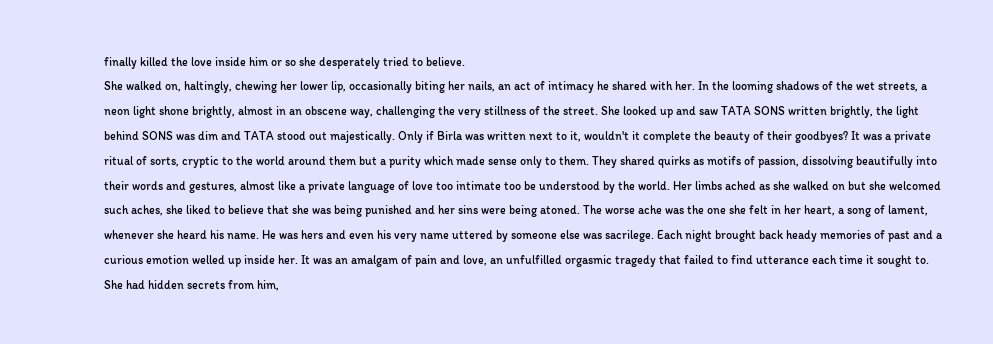finally killed the love inside him or so she desperately tried to believe.
She walked on, haltingly, chewing her lower lip, occasionally biting her nails, an act of intimacy he shared with her. In the looming shadows of the wet streets, a neon light shone brightly, almost in an obscene way, challenging the very stillness of the street. She looked up and saw TATA SONS written brightly, the light behind SONS was dim and TATA stood out majestically. Only if Birla was written next to it, wouldn't it complete the beauty of their goodbyes? It was a private ritual of sorts, cryptic to the world around them but a purity which made sense only to them. They shared quirks as motifs of passion, dissolving beautifully into their words and gestures, almost like a private language of love too intimate too be understood by the world. Her limbs ached as she walked on but she welcomed such aches, she liked to believe that she was being punished and her sins were being atoned. The worse ache was the one she felt in her heart, a song of lament, whenever she heard his name. He was hers and even his very name uttered by someone else was sacrilege. Each night brought back heady memories of past and a curious emotion welled up inside her. It was an amalgam of pain and love, an unfulfilled orgasmic tragedy that failed to find utterance each time it sought to. She had hidden secrets from him,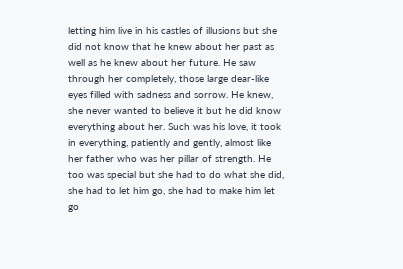letting him live in his castles of illusions but she did not know that he knew about her past as well as he knew about her future. He saw through her completely, those large dear-like eyes filled with sadness and sorrow. He knew, she never wanted to believe it but he did know everything about her. Such was his love, it took in everything, patiently and gently, almost like her father who was her pillar of strength. He too was special but she had to do what she did, she had to let him go, she had to make him let go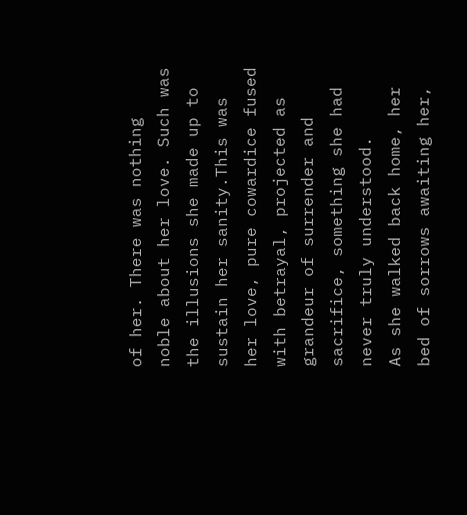of her. There was nothing noble about her love. Such was the illusions she made up to sustain her sanity.This was her love, pure cowardice fused with betrayal, projected as grandeur of surrender and sacrifice, something she had never truly understood.
As she walked back home, her bed of sorrows awaiting her,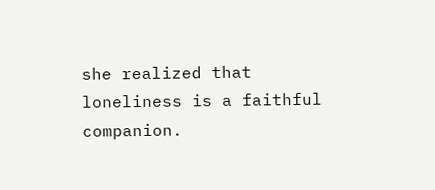she realized that loneliness is a faithful companion.